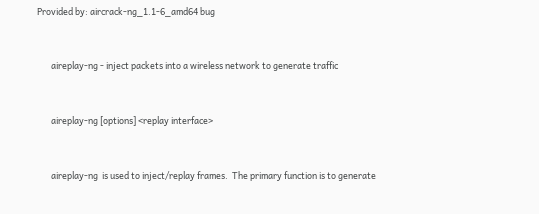Provided by: aircrack-ng_1.1-6_amd64 bug


       aireplay-ng - inject packets into a wireless network to generate traffic


       aireplay-ng [options] <replay interface>


       aireplay-ng  is used to inject/replay frames.  The primary function is to generate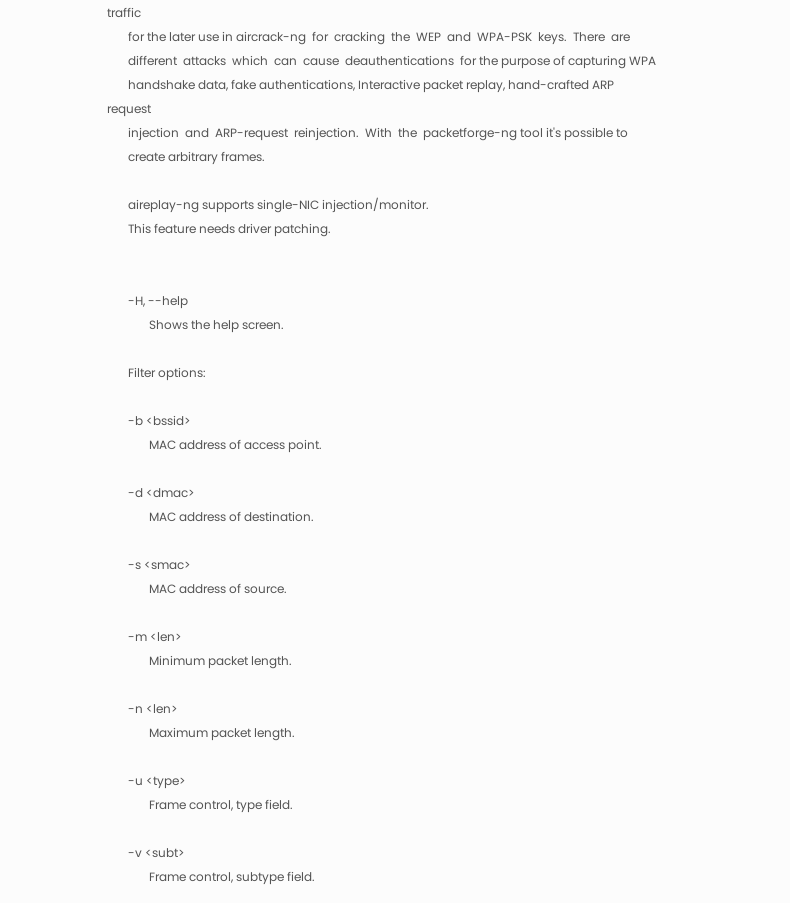traffic
       for the later use in aircrack-ng  for  cracking  the  WEP  and  WPA-PSK  keys.  There  are
       different  attacks  which  can  cause  deauthentications  for the purpose of capturing WPA
       handshake data, fake authentications, Interactive packet replay, hand-crafted ARP  request
       injection  and  ARP-request  reinjection.  With  the  packetforge-ng tool it's possible to
       create arbitrary frames.

       aireplay-ng supports single-NIC injection/monitor.
       This feature needs driver patching.


       -H, --help
              Shows the help screen.

       Filter options:

       -b <bssid>
              MAC address of access point.

       -d <dmac>
              MAC address of destination.

       -s <smac>
              MAC address of source.

       -m <len>
              Minimum packet length.

       -n <len>
              Maximum packet length.

       -u <type>
              Frame control, type field.

       -v <subt>
              Frame control, subtype field.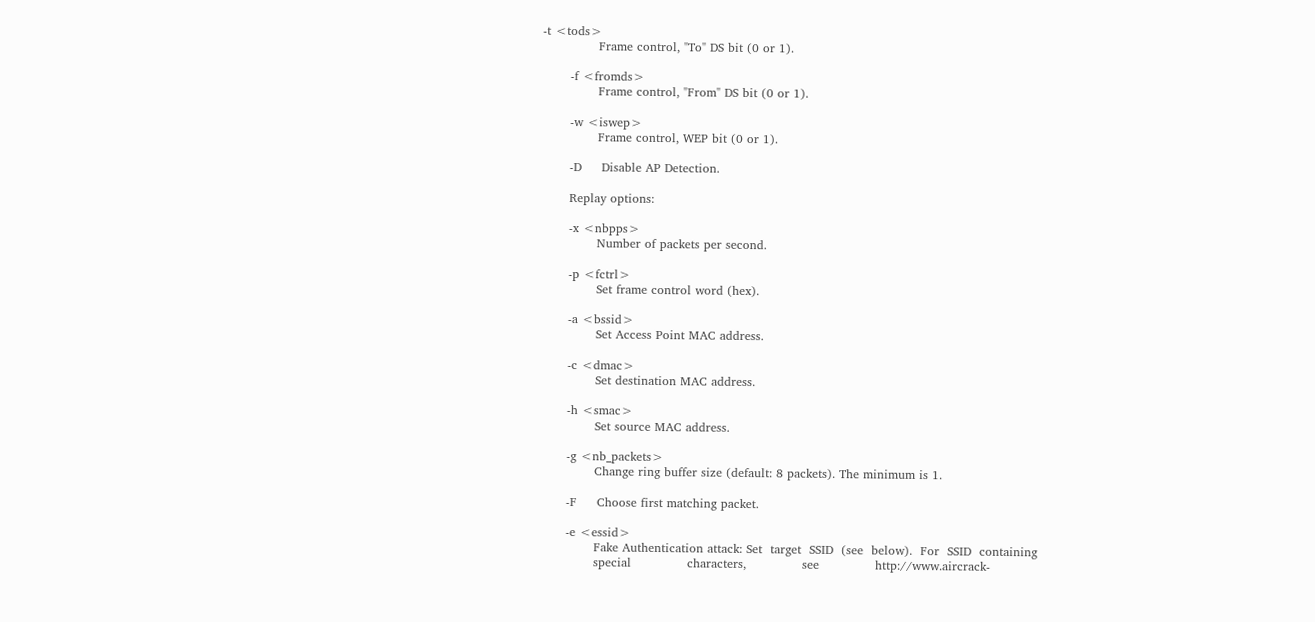-t <tods>
              Frame control, "To" DS bit (0 or 1).

       -f <fromds>
              Frame control, "From" DS bit (0 or 1).

       -w <iswep>
              Frame control, WEP bit (0 or 1).

       -D     Disable AP Detection.

       Replay options:

       -x <nbpps>
              Number of packets per second.

       -p <fctrl>
              Set frame control word (hex).

       -a <bssid>
              Set Access Point MAC address.

       -c <dmac>
              Set destination MAC address.

       -h <smac>
              Set source MAC address.

       -g <nb_packets>
              Change ring buffer size (default: 8 packets). The minimum is 1.

       -F     Choose first matching packet.

       -e <essid>
              Fake Authentication attack: Set  target  SSID  (see  below).  For  SSID  containing
              special              characters,              see              http://www.aircrack-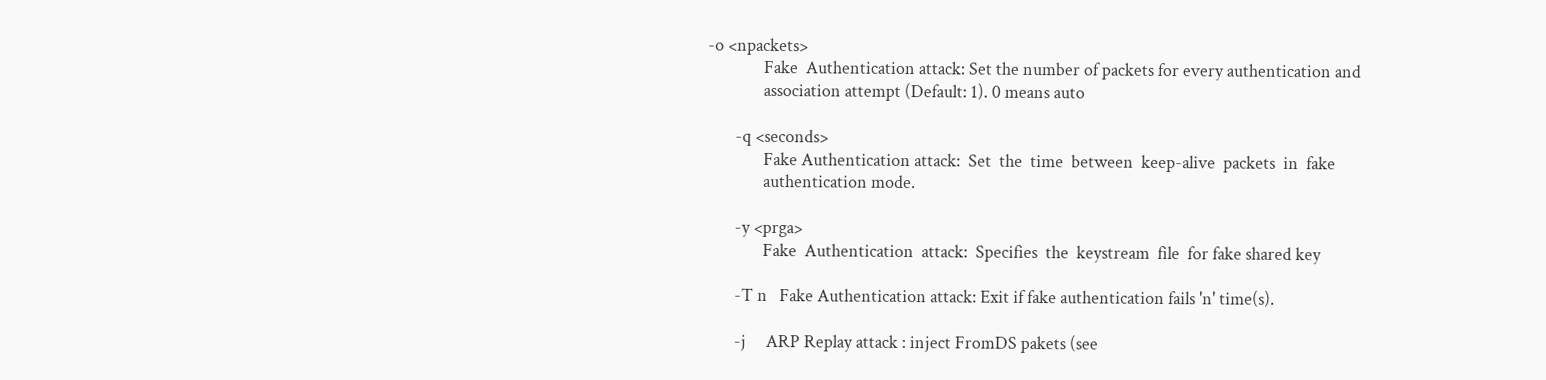-o <npackets>
              Fake  Authentication attack: Set the number of packets for every authentication and
              association attempt (Default: 1). 0 means auto

       -q <seconds>
              Fake Authentication attack:  Set  the  time  between  keep-alive  packets  in  fake
              authentication mode.

       -y <prga>
              Fake  Authentication  attack:  Specifies  the  keystream  file  for fake shared key

       -T n   Fake Authentication attack: Exit if fake authentication fails 'n' time(s).

       -j     ARP Replay attack : inject FromDS pakets (see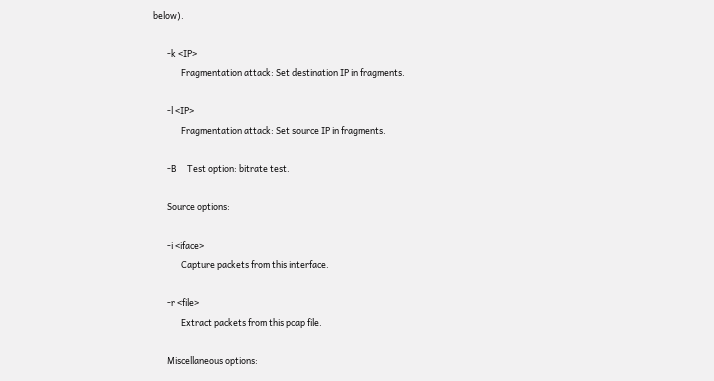below).

       -k <IP>
              Fragmentation attack: Set destination IP in fragments.

       -l <IP>
              Fragmentation attack: Set source IP in fragments.

       -B     Test option: bitrate test.

       Source options:

       -i <iface>
              Capture packets from this interface.

       -r <file>
              Extract packets from this pcap file.

       Miscellaneous options: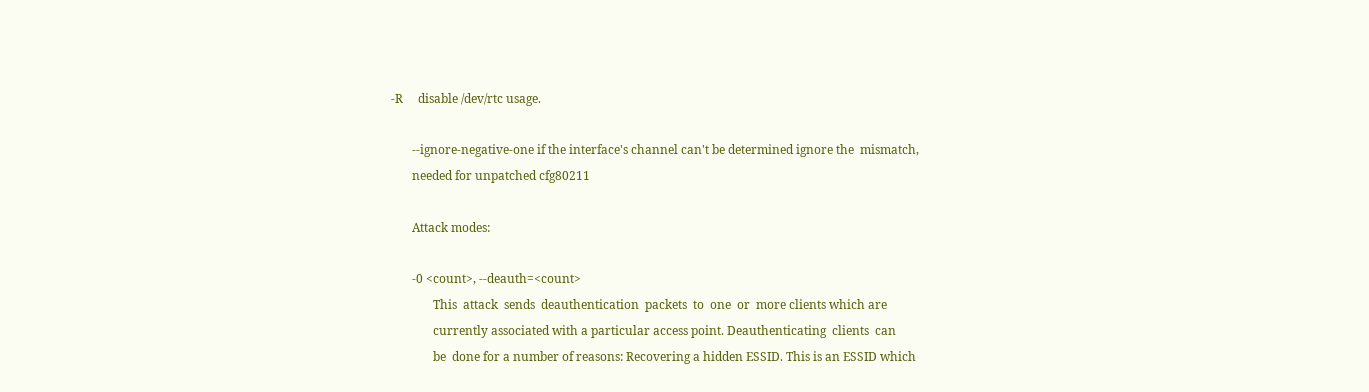-R     disable /dev/rtc usage.

       --ignore-negative-one if the interface's channel can't be determined ignore the  mismatch,
       needed for unpatched cfg80211

       Attack modes:

       -0 <count>, --deauth=<count>
              This  attack  sends  deauthentication  packets  to  one  or  more clients which are
              currently associated with a particular access point. Deauthenticating  clients  can
              be  done for a number of reasons: Recovering a hidden ESSID. This is an ESSID which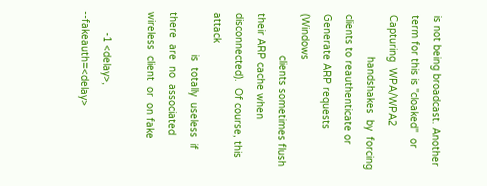is not being broadcast. Another term for this is "cloaked"  or  Capturing  WPA/WPA2
              handshakes  by  forcing clients to reauthenticate or Generate ARP requests (Windows
              clients sometimes flush their ARP cache when disconnected).  Of course, this attack
              is  totally  useless  if  there  are  no  associated  wireless  client  or  on fake

       -1 <delay>, --fakeauth=<delay>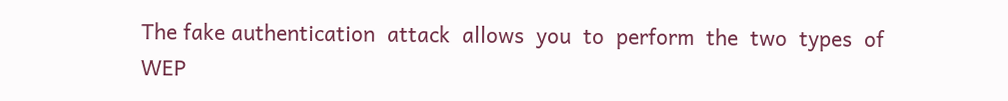The fake authentication  attack  allows  you  to  perform  the  two  types  of  WEP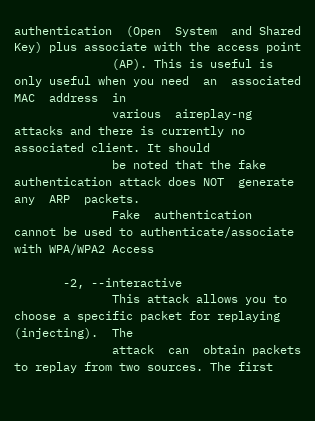authentication  (Open  System  and Shared Key) plus associate with the access point
              (AP). This is useful is only useful when you need  an  associated  MAC  address  in
              various  aireplay-ng attacks and there is currently no associated client. It should
              be noted that the fake authentication attack does NOT  generate  any  ARP  packets.
              Fake  authentication  cannot be used to authenticate/associate with WPA/WPA2 Access

       -2, --interactive
              This attack allows you to choose a specific packet for replaying  (injecting).  The
              attack  can  obtain packets to replay from two sources. The first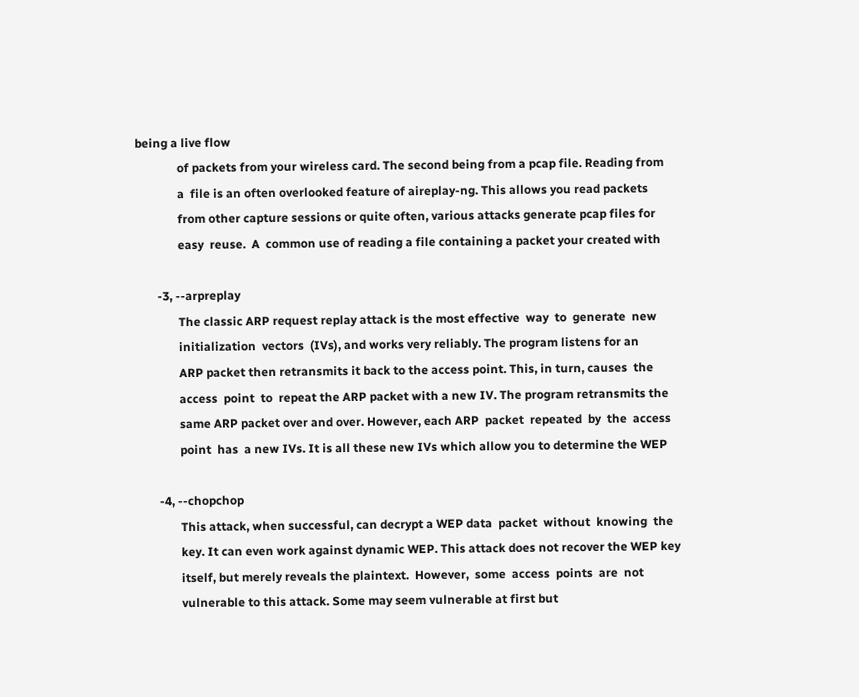being a live flow
              of packets from your wireless card. The second being from a pcap file. Reading from
              a  file is an often overlooked feature of aireplay-ng. This allows you read packets
              from other capture sessions or quite often, various attacks generate pcap files for
              easy  reuse.  A  common use of reading a file containing a packet your created with

       -3, --arpreplay
              The classic ARP request replay attack is the most effective  way  to  generate  new
              initialization  vectors  (IVs), and works very reliably. The program listens for an
              ARP packet then retransmits it back to the access point. This, in turn, causes  the
              access  point  to  repeat the ARP packet with a new IV. The program retransmits the
              same ARP packet over and over. However, each ARP  packet  repeated  by  the  access
              point  has  a new IVs. It is all these new IVs which allow you to determine the WEP

       -4, --chopchop
              This attack, when successful, can decrypt a WEP data  packet  without  knowing  the
              key. It can even work against dynamic WEP. This attack does not recover the WEP key
              itself, but merely reveals the plaintext.  However,  some  access  points  are  not
              vulnerable to this attack. Some may seem vulnerable at first but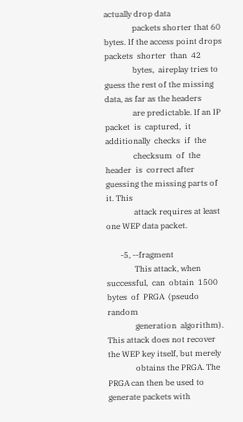actually drop data
              packets shorter that 60 bytes. If the access point drops packets  shorter  than  42
              bytes,  aireplay tries to guess the rest of the missing data, as far as the headers
              are predictable. If an IP  packet  is  captured,  it  additionally  checks  if  the
              checksum  of  the  header  is  correct after guessing the missing parts of it. This
              attack requires at least one WEP data packet.

       -5, --fragment
              This attack, when  successful,  can  obtain  1500  bytes  of  PRGA  (pseudo  random
              generation  algorithm). This attack does not recover the WEP key itself, but merely
              obtains the PRGA. The PRGA can then be used to generate packets with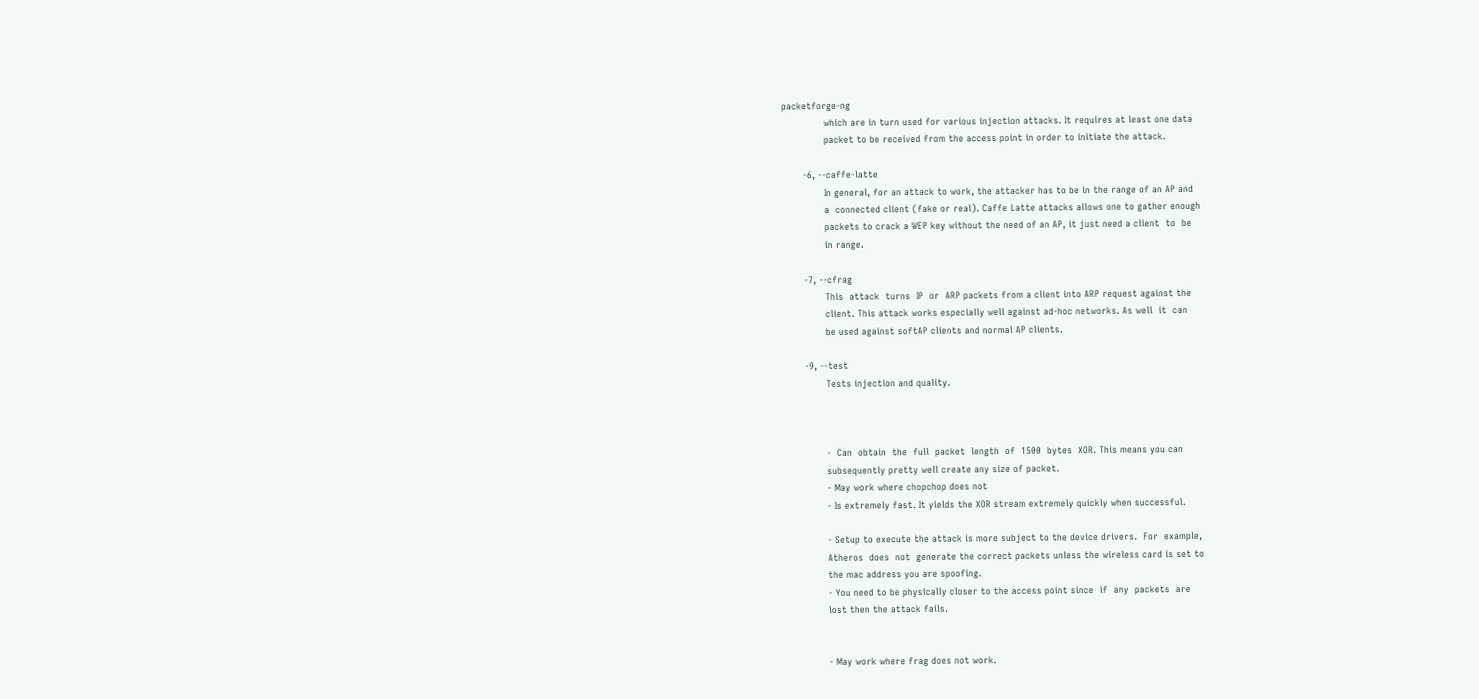packetforge-ng
              which are in turn used for various injection attacks. It requires at least one data
              packet to be received from the access point in order to initiate the attack.

       -6, --caffe-latte
              In general, for an attack to work, the attacker has to be in the range of an AP and
              a  connected client (fake or real). Caffe Latte attacks allows one to gather enough
              packets to crack a WEP key without the need of an AP, it just need a client  to  be
              in range.

       -7, --cfrag
              This  attack  turns  IP  or  ARP packets from a client into ARP request against the
              client. This attack works especially well against ad-hoc networks. As well  it  can
              be used against softAP clients and normal AP clients.

       -9, --test
              Tests injection and quality.



              -  Can  obtain  the  full  packet  length  of  1500  bytes  XOR. This means you can
              subsequently pretty well create any size of packet.
              - May work where chopchop does not
              - Is extremely fast. It yields the XOR stream extremely quickly when successful.

              - Setup to execute the attack is more subject to the device drivers.  For  example,
              Atheros  does  not  generate the correct packets unless the wireless card is set to
              the mac address you are spoofing.
              - You need to be physically closer to the access point since  if  any  packets  are
              lost then the attack fails.


              - May work where frag does not work.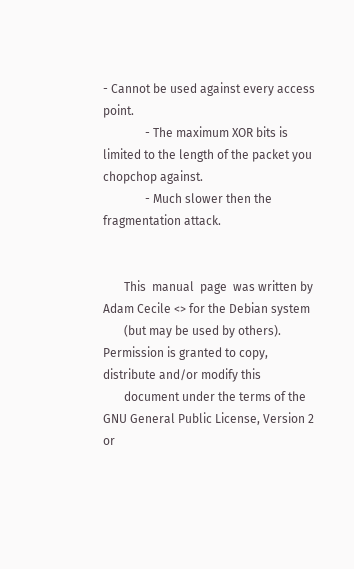- Cannot be used against every access point.
              - The maximum XOR bits is limited to the length of the packet you chopchop against.
              - Much slower then the fragmentation attack.


       This  manual  page  was written by Adam Cecile <> for the Debian system
       (but may be used by others).  Permission is granted to copy, distribute and/or modify this
       document under the terms of the GNU General Public License, Version 2 or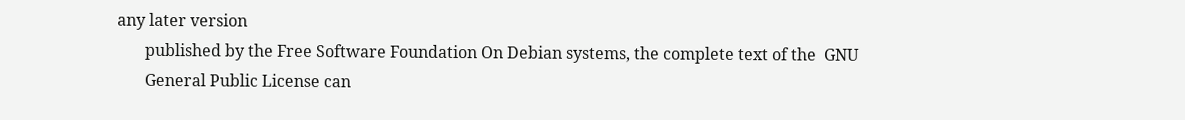any later version
       published by the Free Software Foundation On Debian systems, the complete text of the  GNU
       General Public License can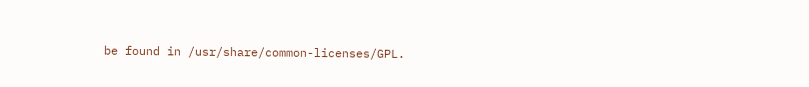be found in /usr/share/common-licenses/GPL.